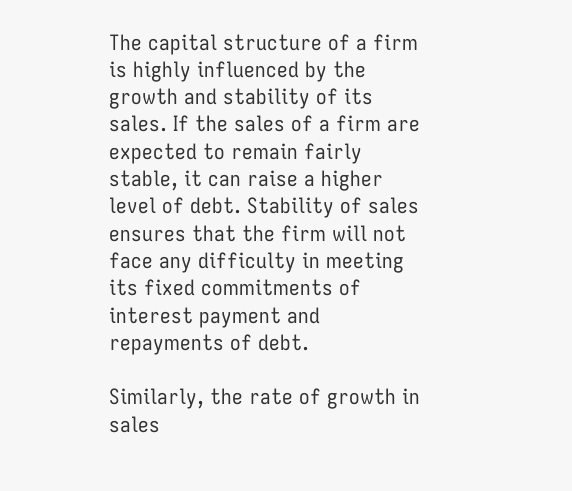The capital structure of a firm is highly influenced by the growth and stability of its sales. If the sales of a firm are expected to remain fairly stable, it can raise a higher level of debt. Stability of sales ensures that the firm will not face any difficulty in meeting its fixed commitments of interest payment and repayments of debt.

Similarly, the rate of growth in sales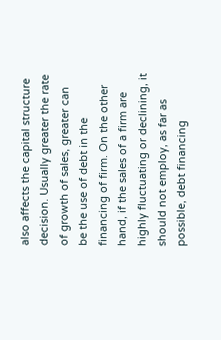also affects the capital structure decision. Usually greater the rate of growth of sales, greater can be the use of debt in the financing of firm. On the other hand, if the sales of a firm are highly fluctuating or declining, it should not employ, as far as possible, debt financing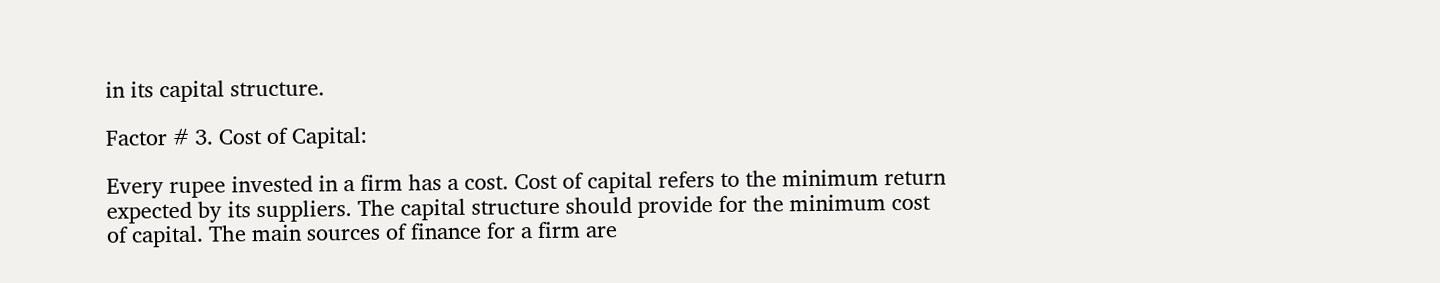in its capital structure.

Factor # 3. Cost of Capital:

Every rupee invested in a firm has a cost. Cost of capital refers to the minimum return expected by its suppliers. The capital structure should provide for the minimum cost of capital. The main sources of finance for a firm are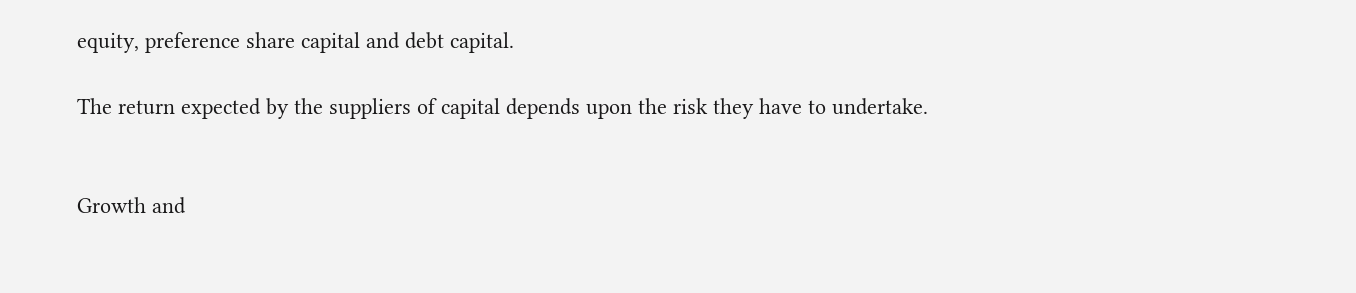equity, preference share capital and debt capital.

The return expected by the suppliers of capital depends upon the risk they have to undertake.


Growth and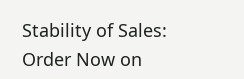Stability of Sales:
Order Now on